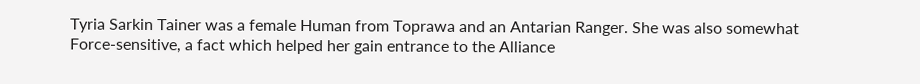Tyria Sarkin Tainer was a female Human from Toprawa and an Antarian Ranger. She was also somewhat Force-sensitive, a fact which helped her gain entrance to the Alliance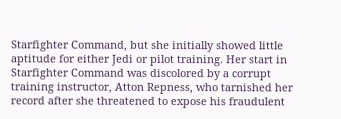Starfighter Command, but she initially showed little aptitude for either Jedi or pilot training. Her start in Starfighter Command was discolored by a corrupt training instructor, Atton Repness, who tarnished her record after she threatened to expose his fraudulent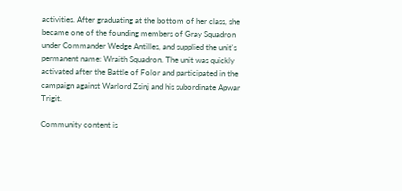activities. After graduating at the bottom of her class, she became one of the founding members of Gray Squadron under Commander Wedge Antilles, and supplied the unit's permanent name: Wraith Squadron. The unit was quickly activated after the Battle of Folor and participated in the campaign against Warlord Zsinj and his subordinate Apwar Trigit.

Community content is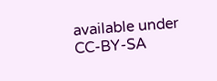available under CC-BY-SA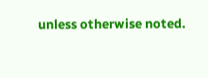unless otherwise noted.